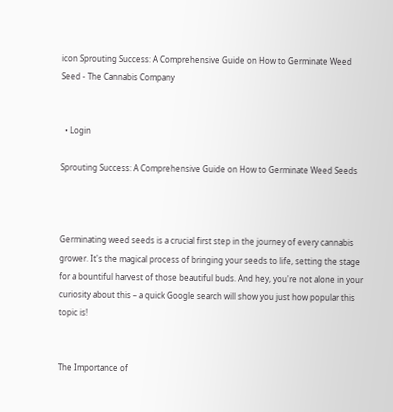icon Sprouting Success: A Comprehensive Guide on How to Germinate Weed Seed - The Cannabis Company


  • Login

Sprouting Success: A Comprehensive Guide on How to Germinate Weed Seeds



Germinating weed seeds is a crucial first step in the journey of every cannabis grower. It's the magical process of bringing your seeds to life, setting the stage for a bountiful harvest of those beautiful buds. And hey, you're not alone in your curiosity about this – a quick Google search will show you just how popular this topic is!


The Importance of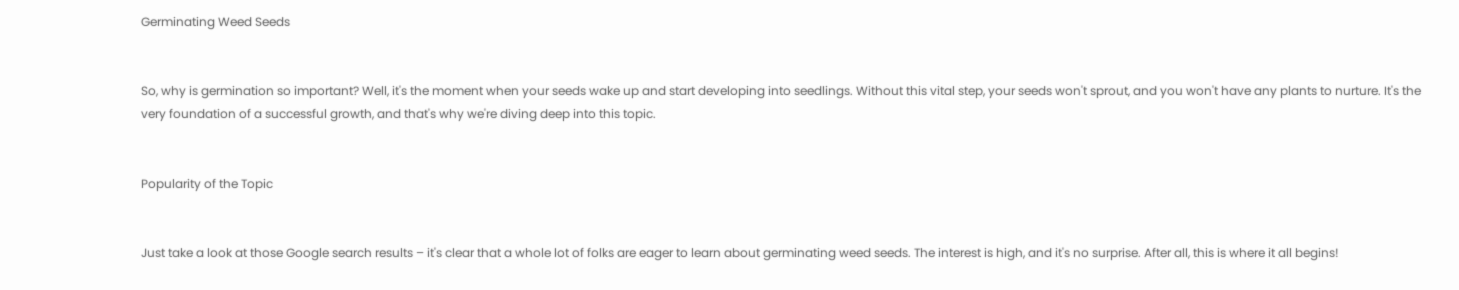Germinating Weed Seeds


So, why is germination so important? Well, it's the moment when your seeds wake up and start developing into seedlings. Without this vital step, your seeds won't sprout, and you won't have any plants to nurture. It's the very foundation of a successful growth, and that's why we're diving deep into this topic.


Popularity of the Topic


Just take a look at those Google search results – it's clear that a whole lot of folks are eager to learn about germinating weed seeds. The interest is high, and it's no surprise. After all, this is where it all begins!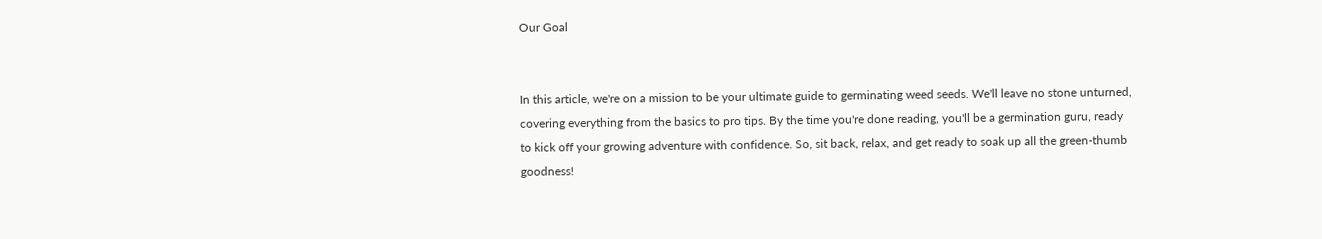Our Goal


In this article, we're on a mission to be your ultimate guide to germinating weed seeds. We'll leave no stone unturned, covering everything from the basics to pro tips. By the time you're done reading, you'll be a germination guru, ready to kick off your growing adventure with confidence. So, sit back, relax, and get ready to soak up all the green-thumb goodness!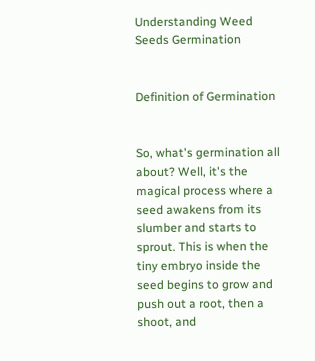Understanding Weed Seeds Germination


Definition of Germination


So, what's germination all about? Well, it's the magical process where a seed awakens from its slumber and starts to sprout. This is when the tiny embryo inside the seed begins to grow and push out a root, then a shoot, and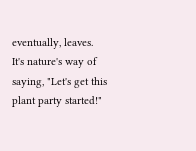eventually, leaves. It's nature's way of saying, "Let's get this plant party started!"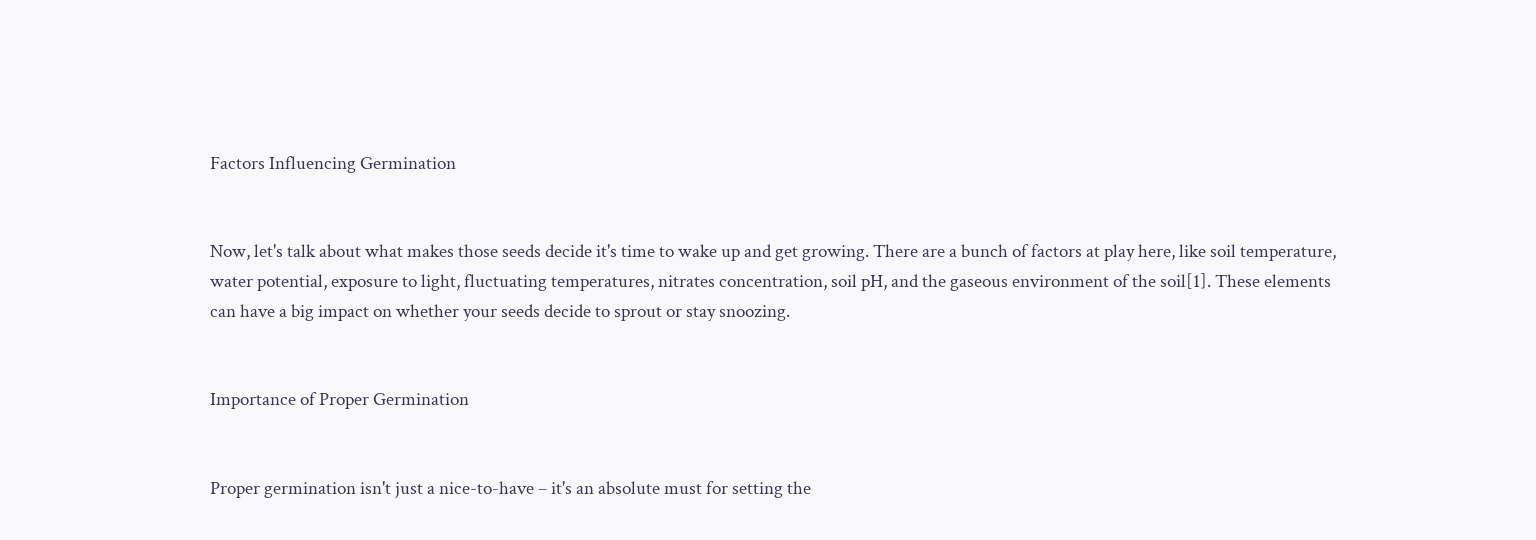Factors Influencing Germination


Now, let's talk about what makes those seeds decide it's time to wake up and get growing. There are a bunch of factors at play here, like soil temperature, water potential, exposure to light, fluctuating temperatures, nitrates concentration, soil pH, and the gaseous environment of the soil[1]. These elements can have a big impact on whether your seeds decide to sprout or stay snoozing.


Importance of Proper Germination


Proper germination isn't just a nice-to-have – it's an absolute must for setting the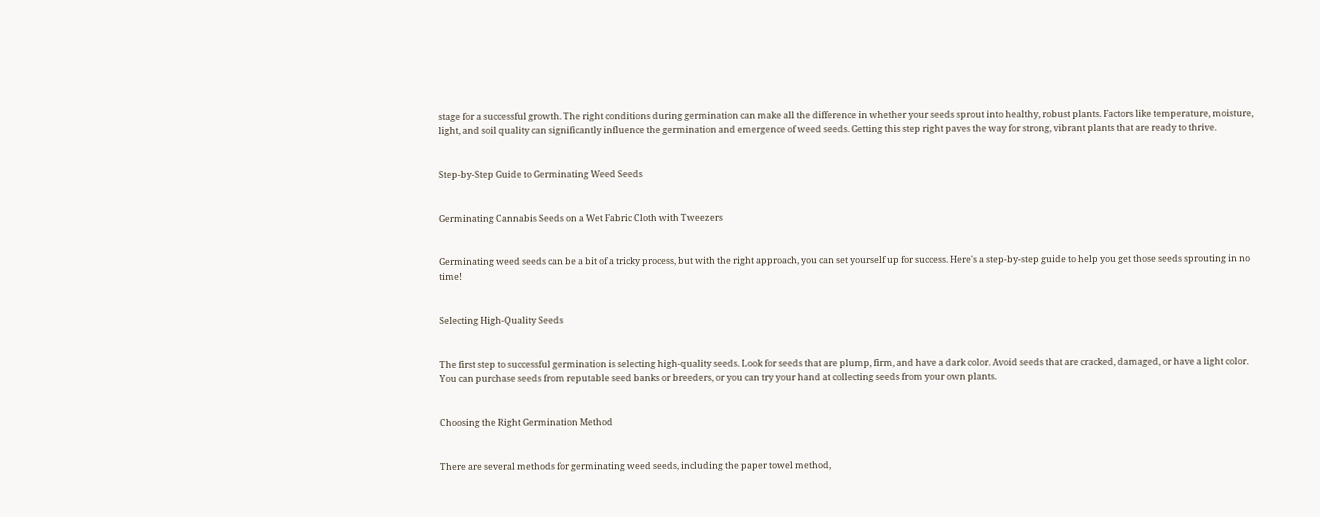stage for a successful growth. The right conditions during germination can make all the difference in whether your seeds sprout into healthy, robust plants. Factors like temperature, moisture, light, and soil quality can significantly influence the germination and emergence of weed seeds. Getting this step right paves the way for strong, vibrant plants that are ready to thrive.


Step-by-Step Guide to Germinating Weed Seeds


Germinating Cannabis Seeds on a Wet Fabric Cloth with Tweezers


Germinating weed seeds can be a bit of a tricky process, but with the right approach, you can set yourself up for success. Here's a step-by-step guide to help you get those seeds sprouting in no time!


Selecting High-Quality Seeds


The first step to successful germination is selecting high-quality seeds. Look for seeds that are plump, firm, and have a dark color. Avoid seeds that are cracked, damaged, or have a light color. You can purchase seeds from reputable seed banks or breeders, or you can try your hand at collecting seeds from your own plants.


Choosing the Right Germination Method


There are several methods for germinating weed seeds, including the paper towel method,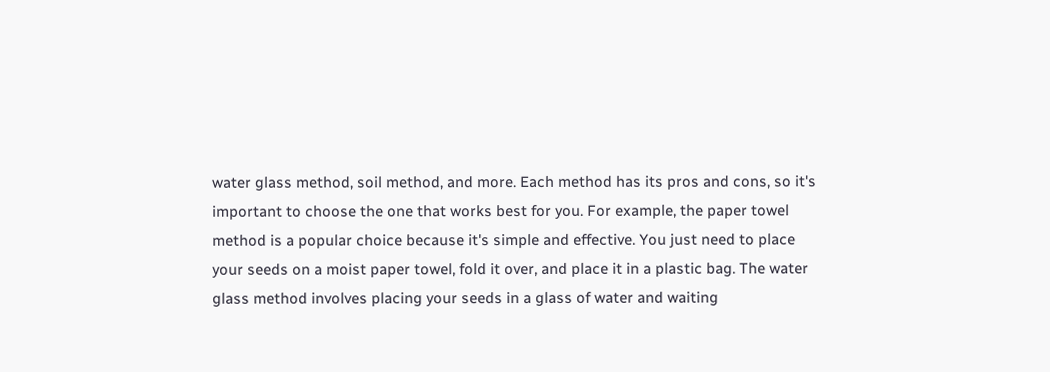water glass method, soil method, and more. Each method has its pros and cons, so it's important to choose the one that works best for you. For example, the paper towel method is a popular choice because it's simple and effective. You just need to place your seeds on a moist paper towel, fold it over, and place it in a plastic bag. The water glass method involves placing your seeds in a glass of water and waiting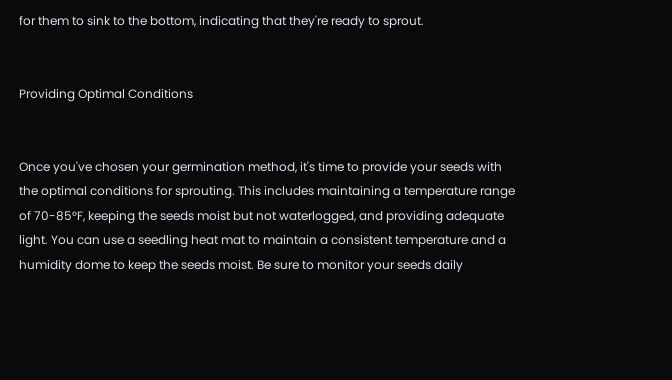for them to sink to the bottom, indicating that they're ready to sprout.


Providing Optimal Conditions


Once you've chosen your germination method, it's time to provide your seeds with the optimal conditions for sprouting. This includes maintaining a temperature range of 70-85°F, keeping the seeds moist but not waterlogged, and providing adequate light. You can use a seedling heat mat to maintain a consistent temperature and a humidity dome to keep the seeds moist. Be sure to monitor your seeds daily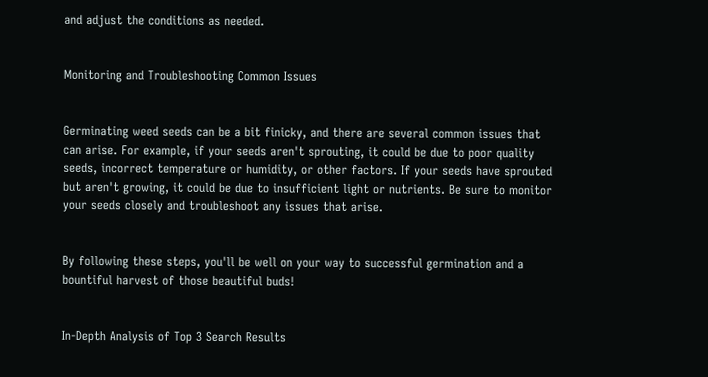and adjust the conditions as needed.


Monitoring and Troubleshooting Common Issues


Germinating weed seeds can be a bit finicky, and there are several common issues that can arise. For example, if your seeds aren't sprouting, it could be due to poor quality seeds, incorrect temperature or humidity, or other factors. If your seeds have sprouted but aren't growing, it could be due to insufficient light or nutrients. Be sure to monitor your seeds closely and troubleshoot any issues that arise.


By following these steps, you'll be well on your way to successful germination and a bountiful harvest of those beautiful buds!


In-Depth Analysis of Top 3 Search Results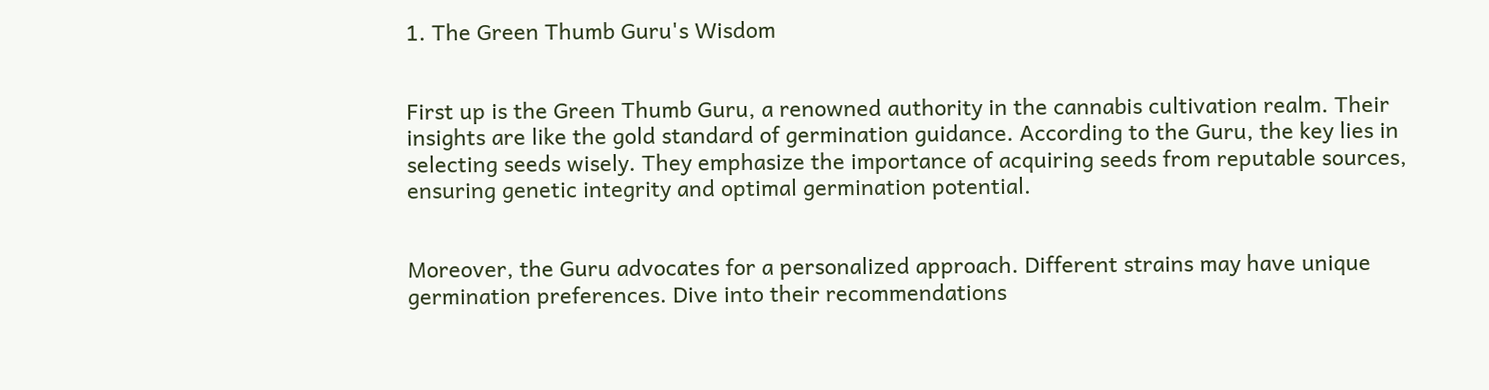1. The Green Thumb Guru's Wisdom


First up is the Green Thumb Guru, a renowned authority in the cannabis cultivation realm. Their insights are like the gold standard of germination guidance. According to the Guru, the key lies in selecting seeds wisely. They emphasize the importance of acquiring seeds from reputable sources, ensuring genetic integrity and optimal germination potential.


Moreover, the Guru advocates for a personalized approach. Different strains may have unique germination preferences. Dive into their recommendations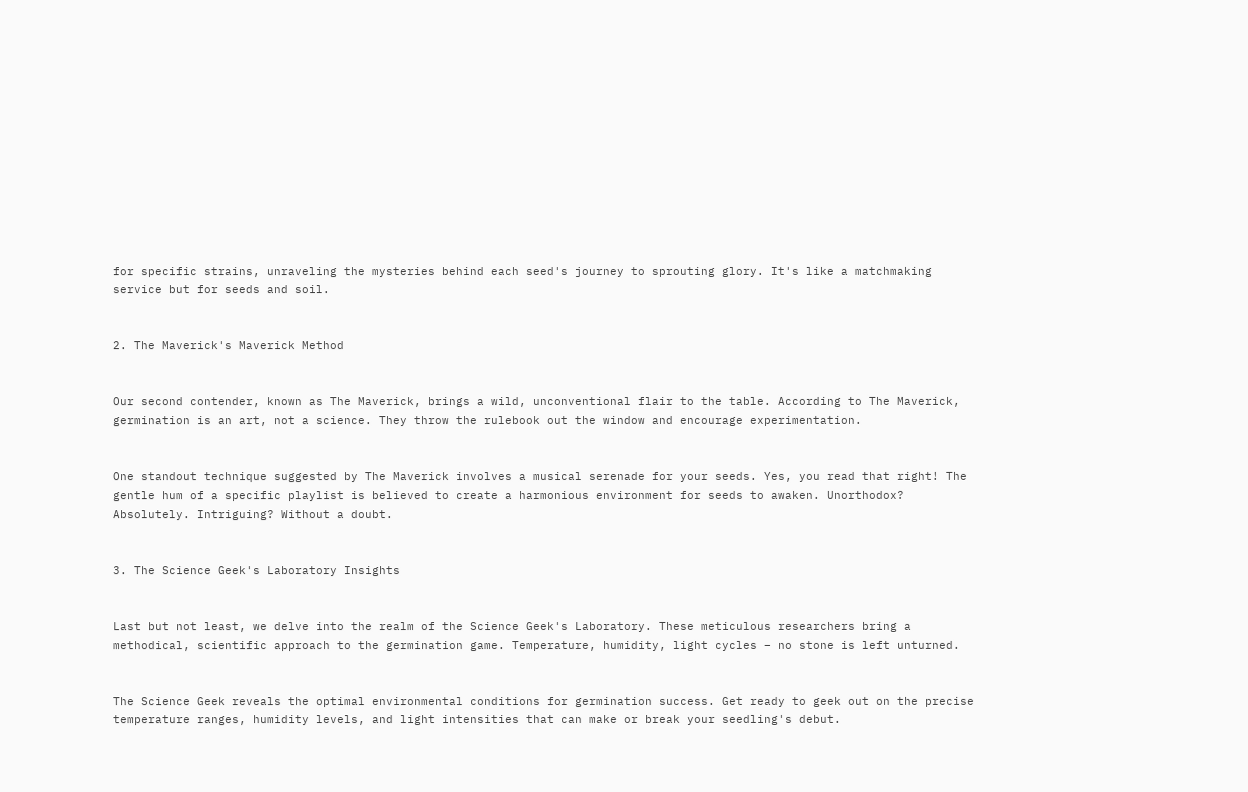for specific strains, unraveling the mysteries behind each seed's journey to sprouting glory. It's like a matchmaking service but for seeds and soil.


2. The Maverick's Maverick Method


Our second contender, known as The Maverick, brings a wild, unconventional flair to the table. According to The Maverick, germination is an art, not a science. They throw the rulebook out the window and encourage experimentation.


One standout technique suggested by The Maverick involves a musical serenade for your seeds. Yes, you read that right! The gentle hum of a specific playlist is believed to create a harmonious environment for seeds to awaken. Unorthodox? Absolutely. Intriguing? Without a doubt.


3. The Science Geek's Laboratory Insights


Last but not least, we delve into the realm of the Science Geek's Laboratory. These meticulous researchers bring a methodical, scientific approach to the germination game. Temperature, humidity, light cycles – no stone is left unturned.


The Science Geek reveals the optimal environmental conditions for germination success. Get ready to geek out on the precise temperature ranges, humidity levels, and light intensities that can make or break your seedling's debut.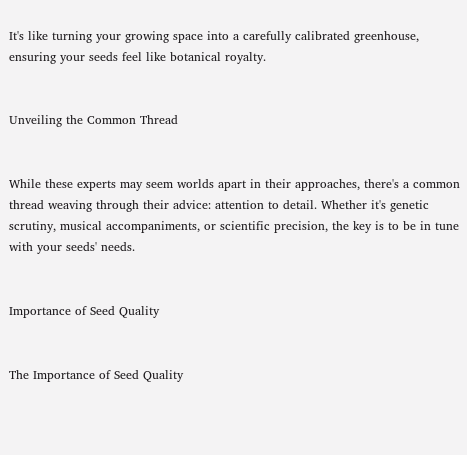It's like turning your growing space into a carefully calibrated greenhouse, ensuring your seeds feel like botanical royalty.


Unveiling the Common Thread


While these experts may seem worlds apart in their approaches, there's a common thread weaving through their advice: attention to detail. Whether it's genetic scrutiny, musical accompaniments, or scientific precision, the key is to be in tune with your seeds' needs.


Importance of Seed Quality


The Importance of Seed Quality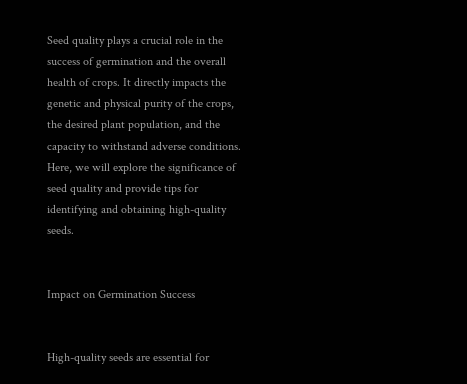Seed quality plays a crucial role in the success of germination and the overall health of crops. It directly impacts the genetic and physical purity of the crops, the desired plant population, and the capacity to withstand adverse conditions. Here, we will explore the significance of seed quality and provide tips for identifying and obtaining high-quality seeds.


Impact on Germination Success


High-quality seeds are essential for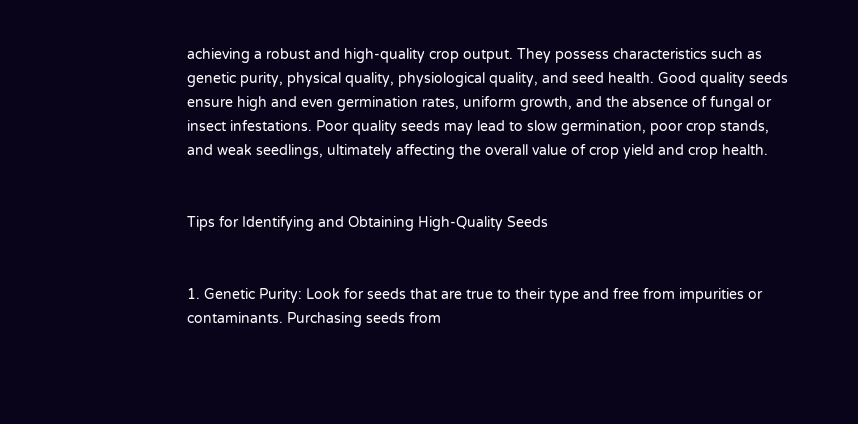achieving a robust and high-quality crop output. They possess characteristics such as genetic purity, physical quality, physiological quality, and seed health. Good quality seeds ensure high and even germination rates, uniform growth, and the absence of fungal or insect infestations. Poor quality seeds may lead to slow germination, poor crop stands, and weak seedlings, ultimately affecting the overall value of crop yield and crop health.


Tips for Identifying and Obtaining High-Quality Seeds


1. Genetic Purity: Look for seeds that are true to their type and free from impurities or contaminants. Purchasing seeds from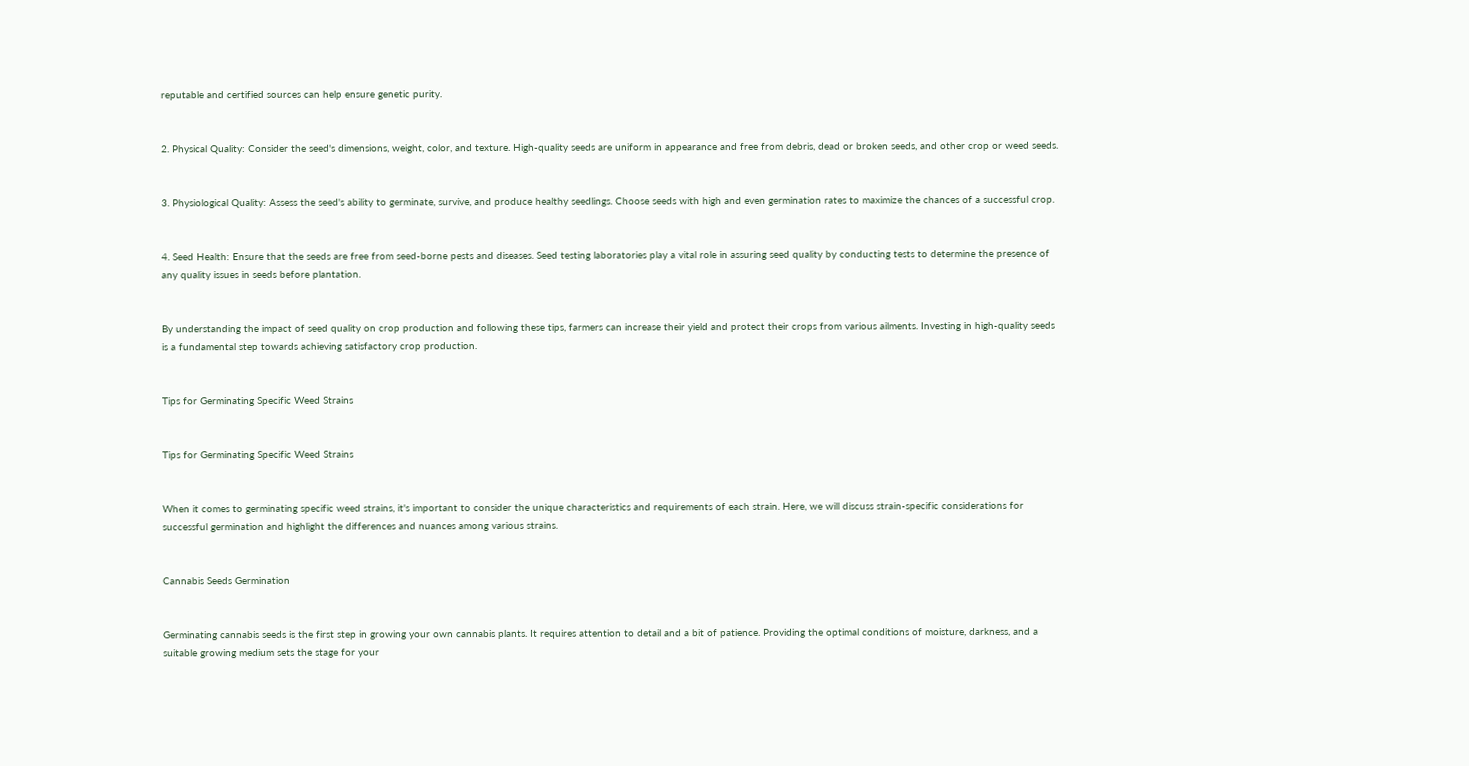reputable and certified sources can help ensure genetic purity.


2. Physical Quality: Consider the seed's dimensions, weight, color, and texture. High-quality seeds are uniform in appearance and free from debris, dead or broken seeds, and other crop or weed seeds.


3. Physiological Quality: Assess the seed's ability to germinate, survive, and produce healthy seedlings. Choose seeds with high and even germination rates to maximize the chances of a successful crop.


4. Seed Health: Ensure that the seeds are free from seed-borne pests and diseases. Seed testing laboratories play a vital role in assuring seed quality by conducting tests to determine the presence of any quality issues in seeds before plantation.


By understanding the impact of seed quality on crop production and following these tips, farmers can increase their yield and protect their crops from various ailments. Investing in high-quality seeds is a fundamental step towards achieving satisfactory crop production.


Tips for Germinating Specific Weed Strains


Tips for Germinating Specific Weed Strains


When it comes to germinating specific weed strains, it's important to consider the unique characteristics and requirements of each strain. Here, we will discuss strain-specific considerations for successful germination and highlight the differences and nuances among various strains.


Cannabis Seeds Germination


Germinating cannabis seeds is the first step in growing your own cannabis plants. It requires attention to detail and a bit of patience. Providing the optimal conditions of moisture, darkness, and a suitable growing medium sets the stage for your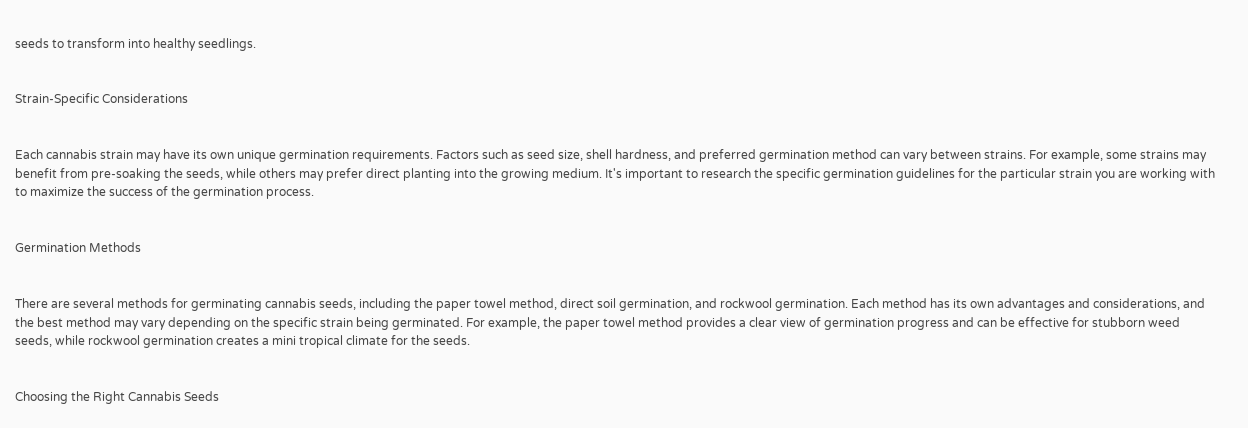seeds to transform into healthy seedlings.


Strain-Specific Considerations


Each cannabis strain may have its own unique germination requirements. Factors such as seed size, shell hardness, and preferred germination method can vary between strains. For example, some strains may benefit from pre-soaking the seeds, while others may prefer direct planting into the growing medium. It's important to research the specific germination guidelines for the particular strain you are working with to maximize the success of the germination process.


Germination Methods


There are several methods for germinating cannabis seeds, including the paper towel method, direct soil germination, and rockwool germination. Each method has its own advantages and considerations, and the best method may vary depending on the specific strain being germinated. For example, the paper towel method provides a clear view of germination progress and can be effective for stubborn weed seeds, while rockwool germination creates a mini tropical climate for the seeds.


Choosing the Right Cannabis Seeds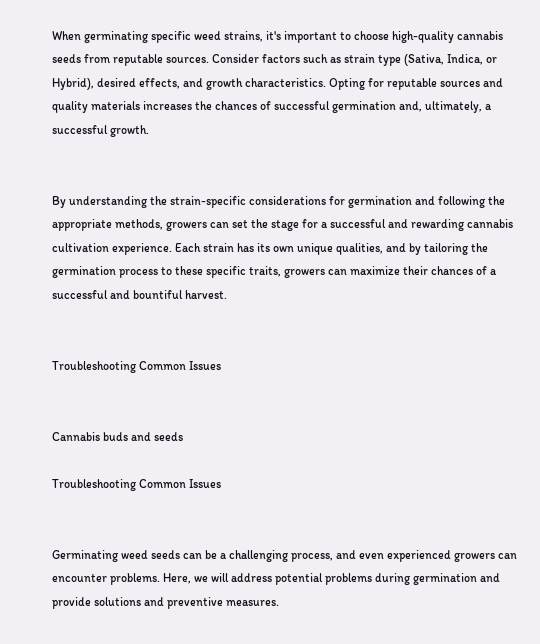When germinating specific weed strains, it's important to choose high-quality cannabis seeds from reputable sources. Consider factors such as strain type (Sativa, Indica, or Hybrid), desired effects, and growth characteristics. Opting for reputable sources and quality materials increases the chances of successful germination and, ultimately, a successful growth.


By understanding the strain-specific considerations for germination and following the appropriate methods, growers can set the stage for a successful and rewarding cannabis cultivation experience. Each strain has its own unique qualities, and by tailoring the germination process to these specific traits, growers can maximize their chances of a successful and bountiful harvest.


Troubleshooting Common Issues


Cannabis buds and seeds

Troubleshooting Common Issues


Germinating weed seeds can be a challenging process, and even experienced growers can encounter problems. Here, we will address potential problems during germination and provide solutions and preventive measures.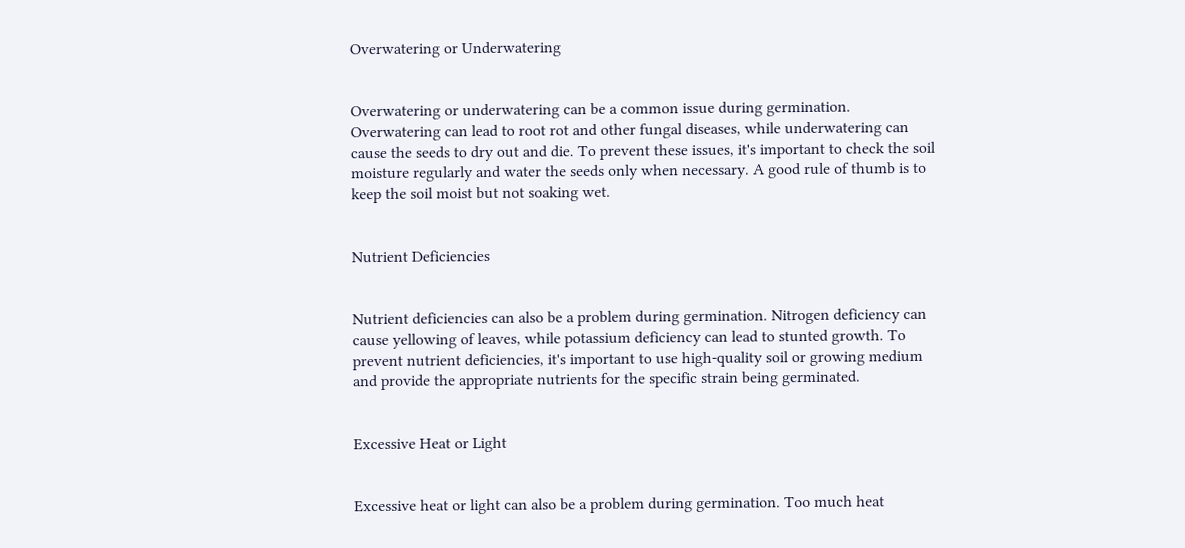Overwatering or Underwatering


Overwatering or underwatering can be a common issue during germination. Overwatering can lead to root rot and other fungal diseases, while underwatering can cause the seeds to dry out and die. To prevent these issues, it's important to check the soil moisture regularly and water the seeds only when necessary. A good rule of thumb is to keep the soil moist but not soaking wet.


Nutrient Deficiencies


Nutrient deficiencies can also be a problem during germination. Nitrogen deficiency can cause yellowing of leaves, while potassium deficiency can lead to stunted growth. To prevent nutrient deficiencies, it's important to use high-quality soil or growing medium and provide the appropriate nutrients for the specific strain being germinated.


Excessive Heat or Light


Excessive heat or light can also be a problem during germination. Too much heat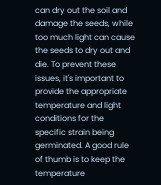can dry out the soil and damage the seeds, while too much light can cause the seeds to dry out and die. To prevent these issues, it's important to provide the appropriate temperature and light conditions for the specific strain being germinated. A good rule of thumb is to keep the temperature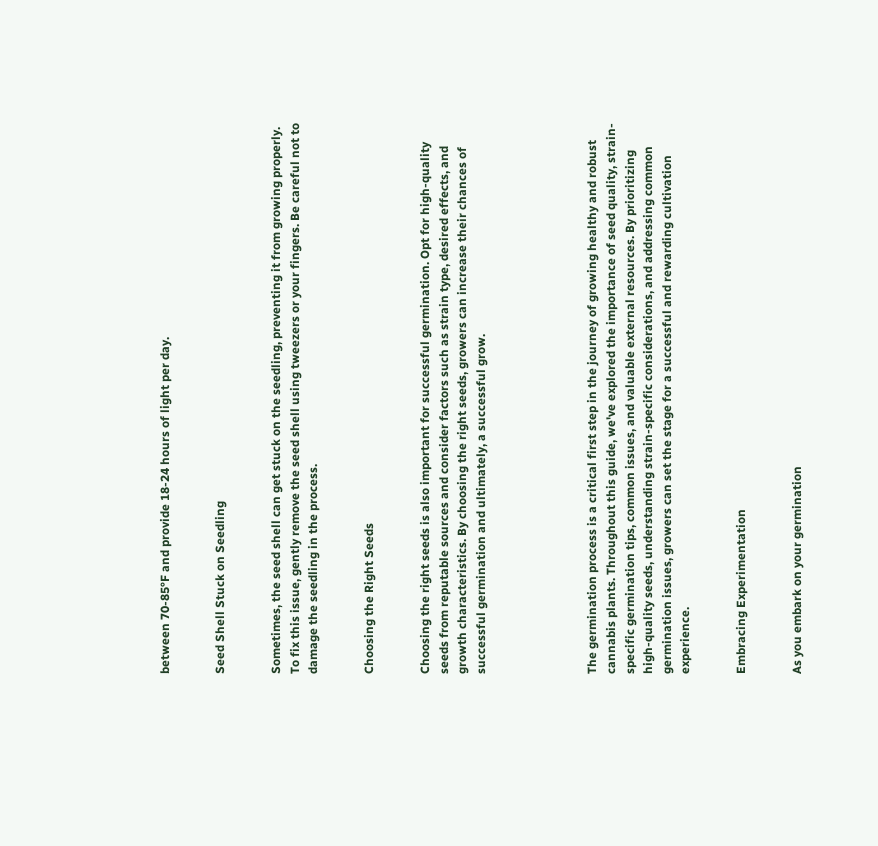between 70-85°F and provide 18-24 hours of light per day.


Seed Shell Stuck on Seedling


Sometimes, the seed shell can get stuck on the seedling, preventing it from growing properly. To fix this issue, gently remove the seed shell using tweezers or your fingers. Be careful not to damage the seedling in the process.


Choosing the Right Seeds


Choosing the right seeds is also important for successful germination. Opt for high-quality seeds from reputable sources and consider factors such as strain type, desired effects, and growth characteristics. By choosing the right seeds, growers can increase their chances of successful germination and ultimately, a successful grow.





The germination process is a critical first step in the journey of growing healthy and robust cannabis plants. Throughout this guide, we've explored the importance of seed quality, strain-specific germination tips, common issues, and valuable external resources. By prioritizing high-quality seeds, understanding strain-specific considerations, and addressing common germination issues, growers can set the stage for a successful and rewarding cultivation experience.


Embracing Experimentation


As you embark on your germination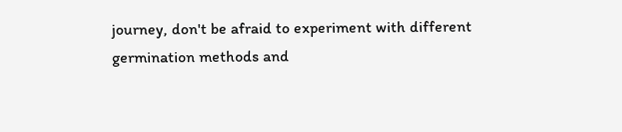journey, don't be afraid to experiment with different germination methods and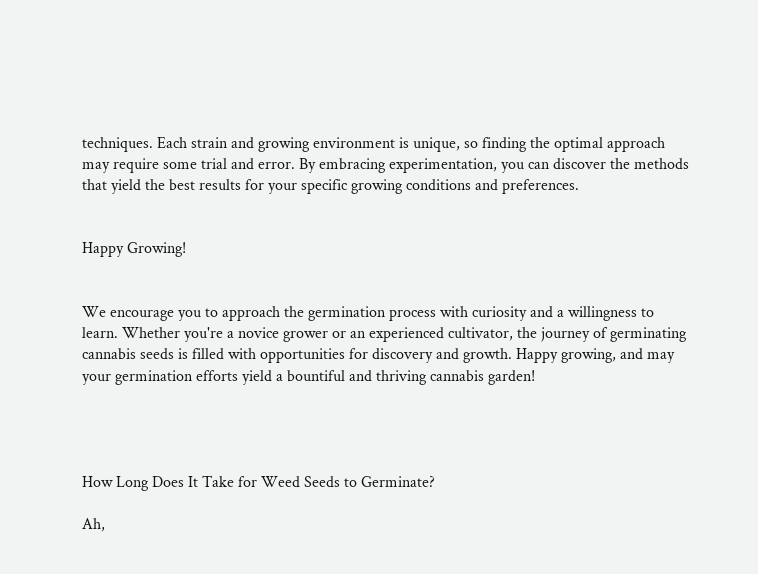techniques. Each strain and growing environment is unique, so finding the optimal approach may require some trial and error. By embracing experimentation, you can discover the methods that yield the best results for your specific growing conditions and preferences.


Happy Growing!


We encourage you to approach the germination process with curiosity and a willingness to learn. Whether you're a novice grower or an experienced cultivator, the journey of germinating cannabis seeds is filled with opportunities for discovery and growth. Happy growing, and may your germination efforts yield a bountiful and thriving cannabis garden!




How Long Does It Take for Weed Seeds to Germinate?

Ah,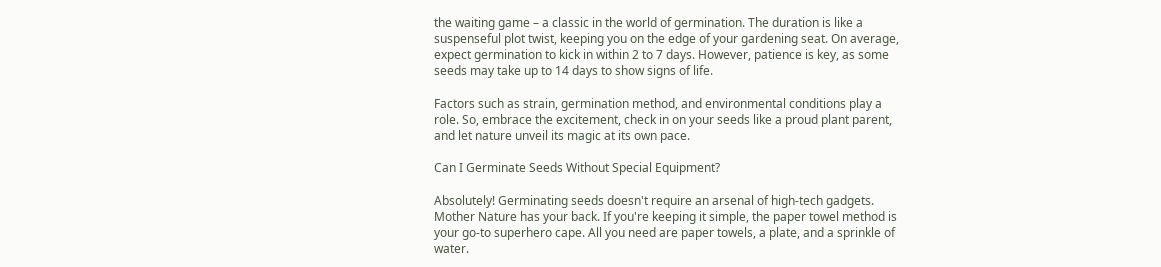the waiting game – a classic in the world of germination. The duration is like a suspenseful plot twist, keeping you on the edge of your gardening seat. On average, expect germination to kick in within 2 to 7 days. However, patience is key, as some seeds may take up to 14 days to show signs of life.

Factors such as strain, germination method, and environmental conditions play a role. So, embrace the excitement, check in on your seeds like a proud plant parent, and let nature unveil its magic at its own pace.

Can I Germinate Seeds Without Special Equipment?

Absolutely! Germinating seeds doesn't require an arsenal of high-tech gadgets. Mother Nature has your back. If you're keeping it simple, the paper towel method is your go-to superhero cape. All you need are paper towels, a plate, and a sprinkle of water.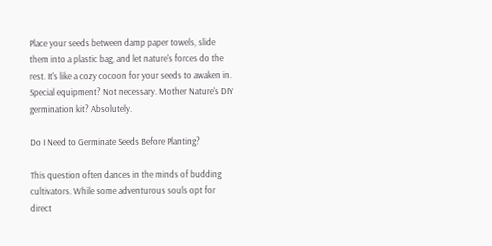Place your seeds between damp paper towels, slide them into a plastic bag, and let nature's forces do the rest. It's like a cozy cocoon for your seeds to awaken in. Special equipment? Not necessary. Mother Nature's DIY germination kit? Absolutely.

Do I Need to Germinate Seeds Before Planting?

This question often dances in the minds of budding cultivators. While some adventurous souls opt for direct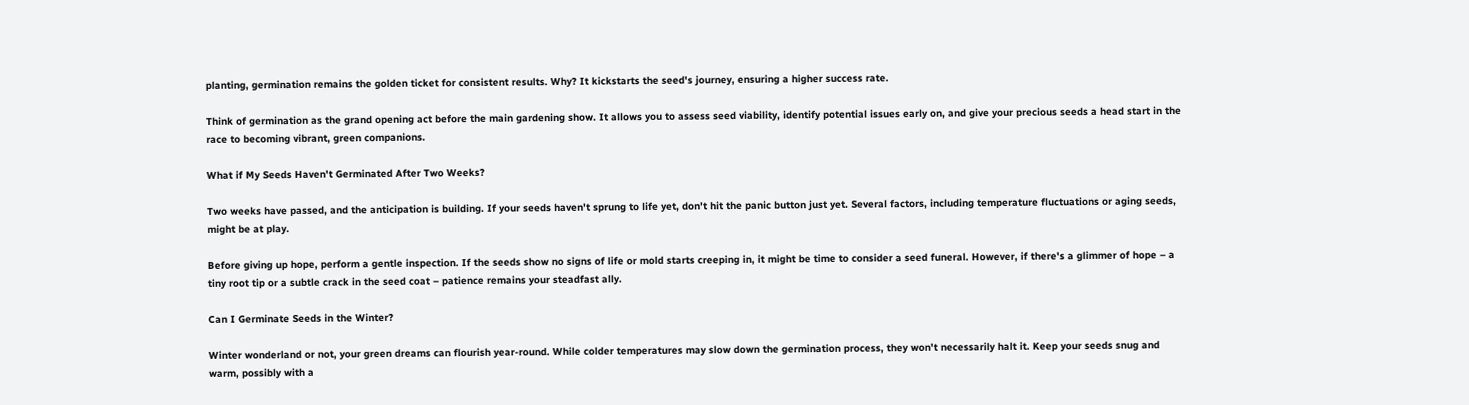planting, germination remains the golden ticket for consistent results. Why? It kickstarts the seed's journey, ensuring a higher success rate.

Think of germination as the grand opening act before the main gardening show. It allows you to assess seed viability, identify potential issues early on, and give your precious seeds a head start in the race to becoming vibrant, green companions.

What if My Seeds Haven't Germinated After Two Weeks?

Two weeks have passed, and the anticipation is building. If your seeds haven't sprung to life yet, don't hit the panic button just yet. Several factors, including temperature fluctuations or aging seeds, might be at play.

Before giving up hope, perform a gentle inspection. If the seeds show no signs of life or mold starts creeping in, it might be time to consider a seed funeral. However, if there's a glimmer of hope – a tiny root tip or a subtle crack in the seed coat – patience remains your steadfast ally.

Can I Germinate Seeds in the Winter?

Winter wonderland or not, your green dreams can flourish year-round. While colder temperatures may slow down the germination process, they won't necessarily halt it. Keep your seeds snug and warm, possibly with a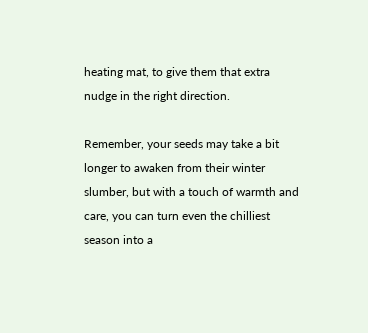heating mat, to give them that extra nudge in the right direction.

Remember, your seeds may take a bit longer to awaken from their winter slumber, but with a touch of warmth and care, you can turn even the chilliest season into a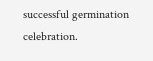successful germination celebration.